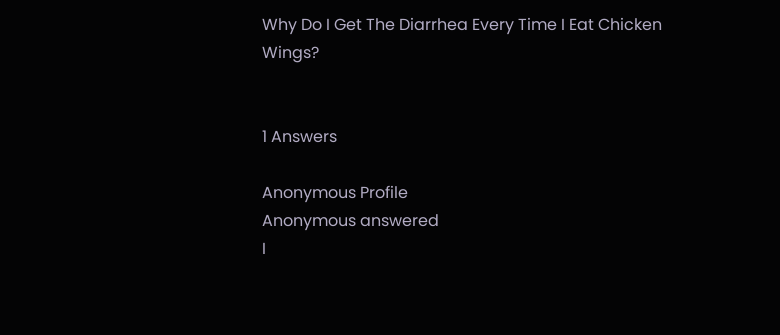Why Do I Get The Diarrhea Every Time I Eat Chicken Wings?


1 Answers

Anonymous Profile
Anonymous answered
I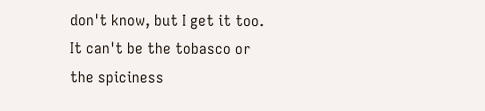don't know, but I get it too.   It can't be the tobasco or the spiciness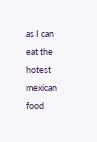as I can eat the hotest mexican food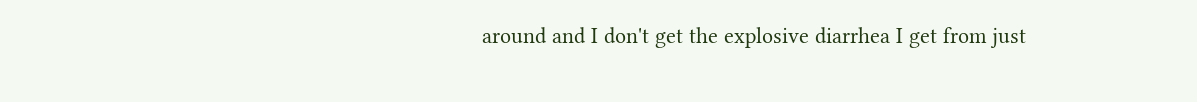around and I don't get the explosive diarrhea I get from just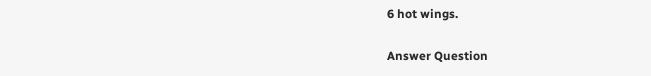6 hot wings.

Answer Question